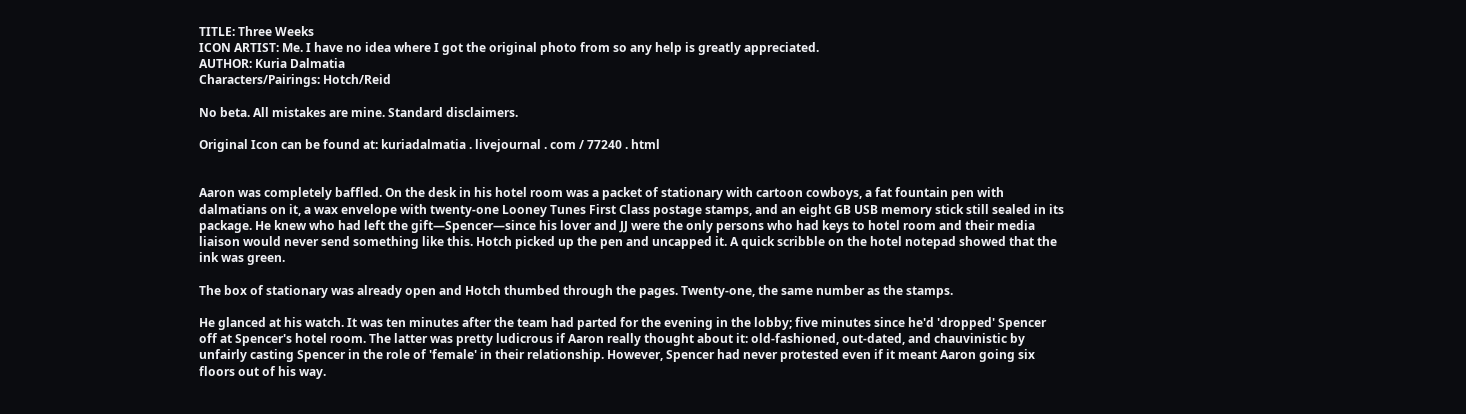TITLE: Three Weeks
ICON ARTIST: Me. I have no idea where I got the original photo from so any help is greatly appreciated.
AUTHOR: Kuria Dalmatia
Characters/Pairings: Hotch/Reid

No beta. All mistakes are mine. Standard disclaimers.

Original Icon can be found at: kuriadalmatia . livejournal . com / 77240 . html


Aaron was completely baffled. On the desk in his hotel room was a packet of stationary with cartoon cowboys, a fat fountain pen with dalmatians on it, a wax envelope with twenty-one Looney Tunes First Class postage stamps, and an eight GB USB memory stick still sealed in its package. He knew who had left the gift—Spencer—since his lover and JJ were the only persons who had keys to hotel room and their media liaison would never send something like this. Hotch picked up the pen and uncapped it. A quick scribble on the hotel notepad showed that the ink was green.

The box of stationary was already open and Hotch thumbed through the pages. Twenty-one, the same number as the stamps.

He glanced at his watch. It was ten minutes after the team had parted for the evening in the lobby; five minutes since he'd 'dropped' Spencer off at Spencer's hotel room. The latter was pretty ludicrous if Aaron really thought about it: old-fashioned, out-dated, and chauvinistic by unfairly casting Spencer in the role of 'female' in their relationship. However, Spencer had never protested even if it meant Aaron going six floors out of his way.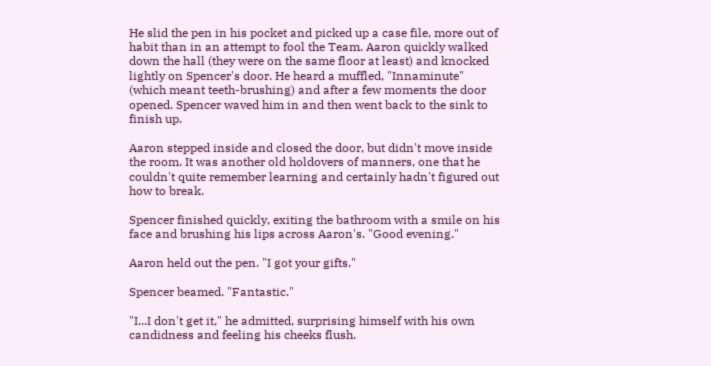He slid the pen in his pocket and picked up a case file, more out of habit than in an attempt to fool the Team. Aaron quickly walked down the hall (they were on the same floor at least) and knocked lightly on Spencer's door. He heard a muffled, "Innaminute" (which meant teeth-brushing) and after a few moments the door opened. Spencer waved him in and then went back to the sink to finish up.

Aaron stepped inside and closed the door, but didn't move inside the room. It was another old holdovers of manners, one that he couldn't quite remember learning and certainly hadn't figured out how to break.

Spencer finished quickly, exiting the bathroom with a smile on his face and brushing his lips across Aaron's. "Good evening."

Aaron held out the pen. "I got your gifts."

Spencer beamed. "Fantastic."

"I...I don't get it," he admitted, surprising himself with his own candidness and feeling his cheeks flush.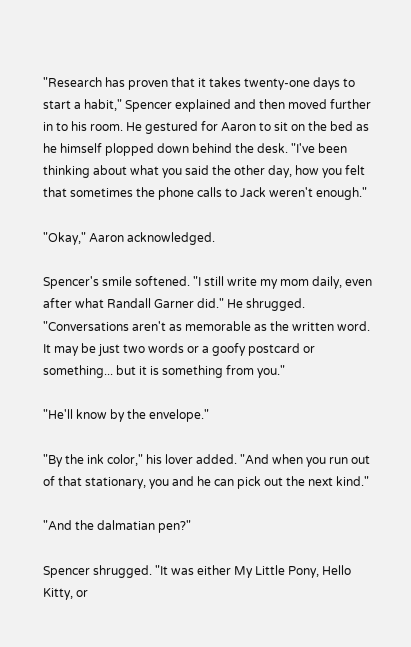"Research has proven that it takes twenty-one days to start a habit," Spencer explained and then moved further in to his room. He gestured for Aaron to sit on the bed as he himself plopped down behind the desk. "I've been thinking about what you said the other day, how you felt that sometimes the phone calls to Jack weren't enough."

"Okay," Aaron acknowledged.

Spencer's smile softened. "I still write my mom daily, even after what Randall Garner did." He shrugged. "Conversations aren't as memorable as the written word. It may be just two words or a goofy postcard or something... but it is something from you."

"He'll know by the envelope."

"By the ink color," his lover added. "And when you run out of that stationary, you and he can pick out the next kind."

"And the dalmatian pen?"

Spencer shrugged. "It was either My Little Pony, Hello Kitty, or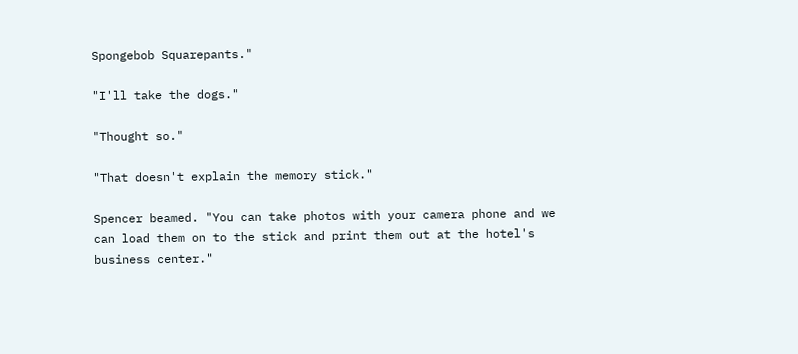Spongebob Squarepants."

"I'll take the dogs."

"Thought so."

"That doesn't explain the memory stick."

Spencer beamed. "You can take photos with your camera phone and we can load them on to the stick and print them out at the hotel's business center."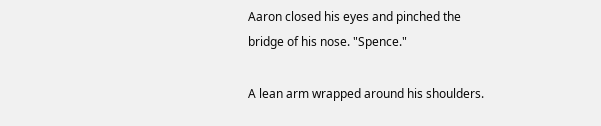Aaron closed his eyes and pinched the bridge of his nose. "Spence."

A lean arm wrapped around his shoulders.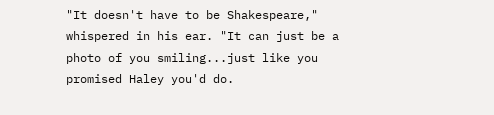"It doesn't have to be Shakespeare," whispered in his ear. "It can just be a photo of you smiling...just like you promised Haley you'd do.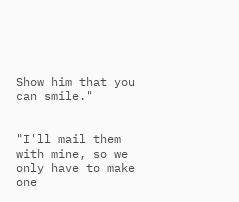Show him that you can smile."


"I'll mail them with mine, so we only have to make one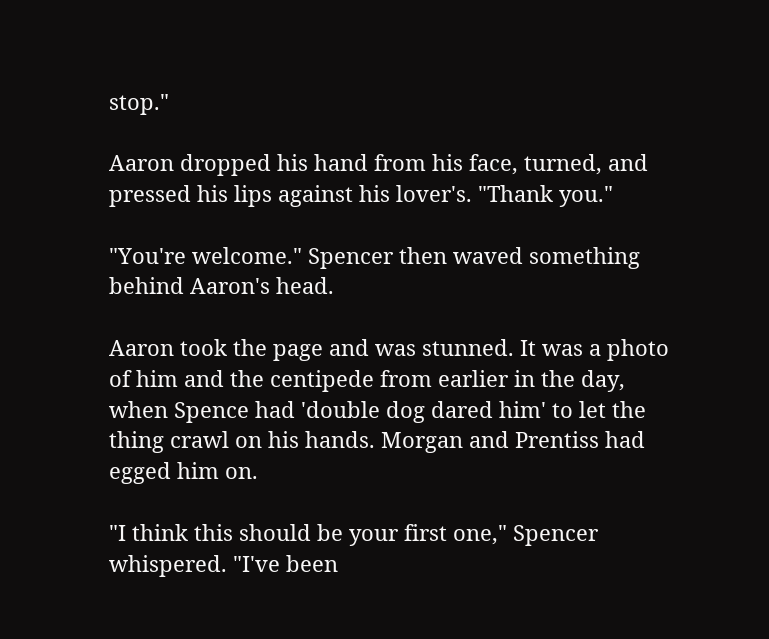stop."

Aaron dropped his hand from his face, turned, and pressed his lips against his lover's. "Thank you."

"You're welcome." Spencer then waved something behind Aaron's head.

Aaron took the page and was stunned. It was a photo of him and the centipede from earlier in the day, when Spence had 'double dog dared him' to let the thing crawl on his hands. Morgan and Prentiss had egged him on.

"I think this should be your first one," Spencer whispered. "I've been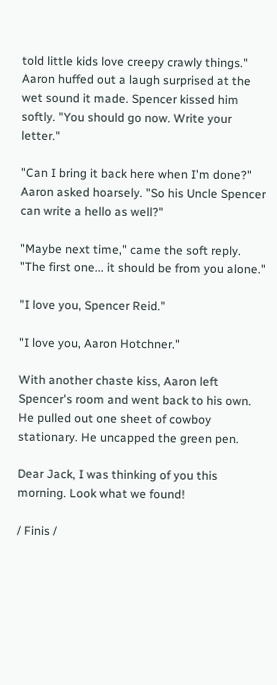told little kids love creepy crawly things." Aaron huffed out a laugh surprised at the wet sound it made. Spencer kissed him softly. "You should go now. Write your letter."

"Can I bring it back here when I'm done?" Aaron asked hoarsely. "So his Uncle Spencer can write a hello as well?"

"Maybe next time," came the soft reply. "The first one... it should be from you alone."

"I love you, Spencer Reid."

"I love you, Aaron Hotchner."

With another chaste kiss, Aaron left Spencer's room and went back to his own. He pulled out one sheet of cowboy stationary. He uncapped the green pen.

Dear Jack, I was thinking of you this morning. Look what we found!

/ Finis /